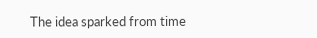The idea sparked from time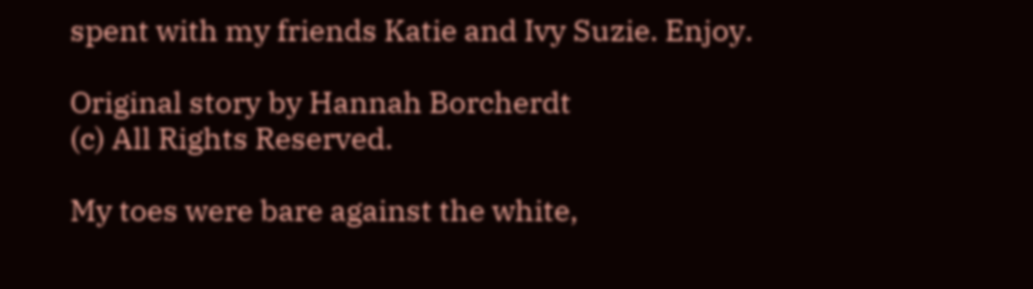spent with my friends Katie and Ivy Suzie. Enjoy.

Original story by Hannah Borcherdt
(c) All Rights Reserved.

My toes were bare against the white,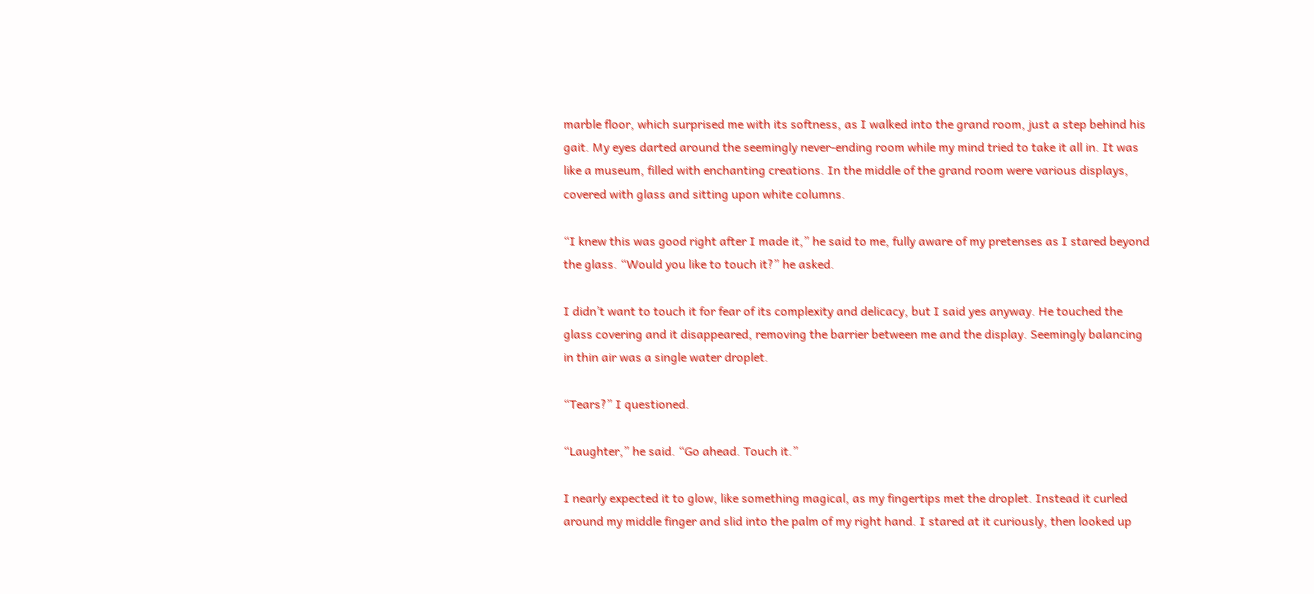marble floor, which surprised me with its softness, as I walked into the grand room, just a step behind his gait. My eyes darted around the seemingly never-ending room while my mind tried to take it all in. It was like a museum, filled with enchanting creations. In the middle of the grand room were various displays, covered with glass and sitting upon white columns.

“I knew this was good right after I made it,” he said to me, fully aware of my pretenses as I stared beyond the glass. “Would you like to touch it?” he asked.

I didn’t want to touch it for fear of its complexity and delicacy, but I said yes anyway. He touched the glass covering and it disappeared, removing the barrier between me and the display. Seemingly balancing in thin air was a single water droplet.

“Tears?” I questioned.

“Laughter,” he said. “Go ahead. Touch it.”

I nearly expected it to glow, like something magical, as my fingertips met the droplet. Instead it curled around my middle finger and slid into the palm of my right hand. I stared at it curiously, then looked up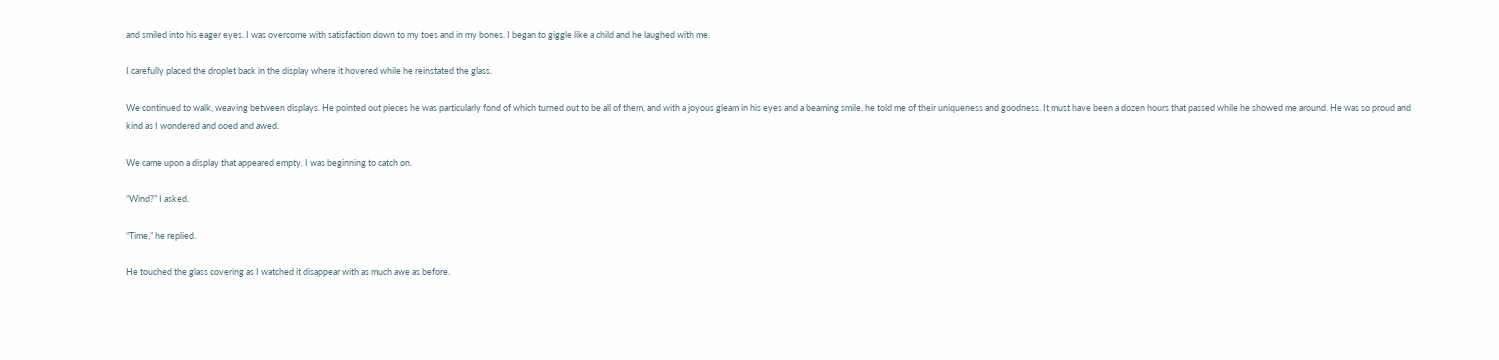and smiled into his eager eyes. I was overcome with satisfaction down to my toes and in my bones. I began to giggle like a child and he laughed with me.

I carefully placed the droplet back in the display where it hovered while he reinstated the glass.

We continued to walk, weaving between displays. He pointed out pieces he was particularly fond of which turned out to be all of them, and with a joyous gleam in his eyes and a beaming smile, he told me of their uniqueness and goodness. It must have been a dozen hours that passed while he showed me around. He was so proud and kind as I wondered and ooed and awed.

We came upon a display that appeared empty. I was beginning to catch on.

“Wind?” I asked.

“Time,” he replied.

He touched the glass covering as I watched it disappear with as much awe as before.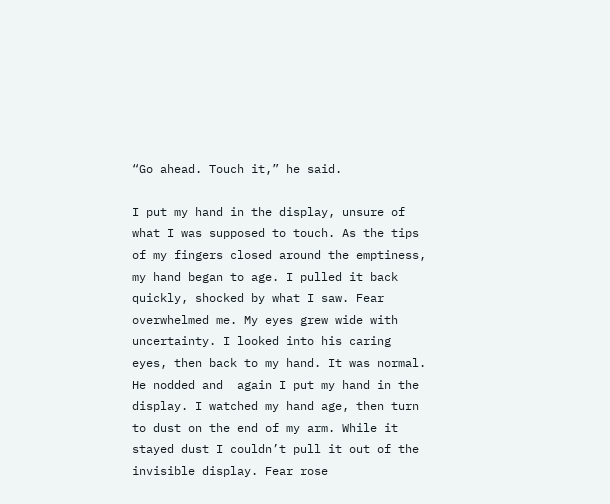“Go ahead. Touch it,” he said.

I put my hand in the display, unsure of what I was supposed to touch. As the tips of my fingers closed around the emptiness, my hand began to age. I pulled it back quickly, shocked by what I saw. Fear overwhelmed me. My eyes grew wide with uncertainty. I looked into his caring eyes, then back to my hand. It was normal. He nodded and  again I put my hand in the display. I watched my hand age, then turn to dust on the end of my arm. While it stayed dust I couldn’t pull it out of the invisible display. Fear rose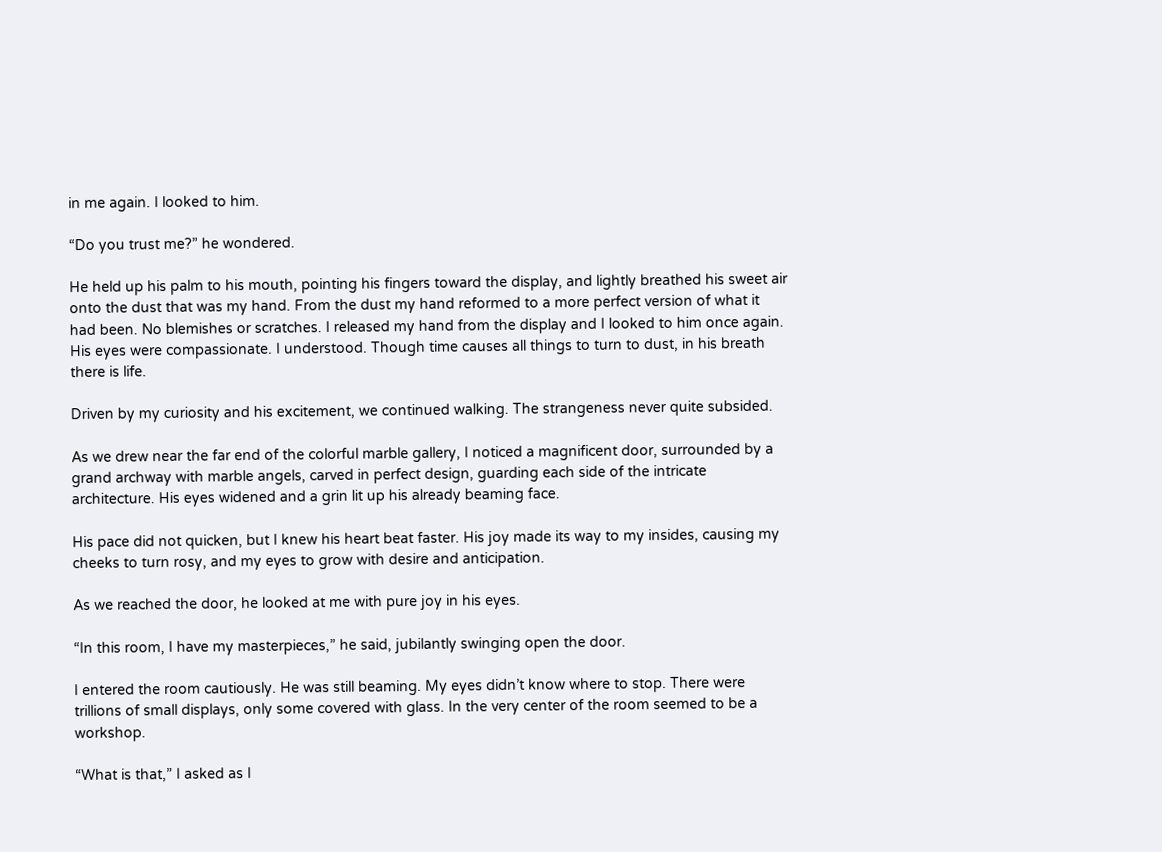in me again. I looked to him.

“Do you trust me?” he wondered.

He held up his palm to his mouth, pointing his fingers toward the display, and lightly breathed his sweet air onto the dust that was my hand. From the dust my hand reformed to a more perfect version of what it had been. No blemishes or scratches. I released my hand from the display and I looked to him once again. His eyes were compassionate. I understood. Though time causes all things to turn to dust, in his breath there is life.

Driven by my curiosity and his excitement, we continued walking. The strangeness never quite subsided.

As we drew near the far end of the colorful marble gallery, I noticed a magnificent door, surrounded by a grand archway with marble angels, carved in perfect design, guarding each side of the intricate architecture. His eyes widened and a grin lit up his already beaming face.

His pace did not quicken, but I knew his heart beat faster. His joy made its way to my insides, causing my cheeks to turn rosy, and my eyes to grow with desire and anticipation.

As we reached the door, he looked at me with pure joy in his eyes.

“In this room, I have my masterpieces,” he said, jubilantly swinging open the door.

I entered the room cautiously. He was still beaming. My eyes didn’t know where to stop. There were trillions of small displays, only some covered with glass. In the very center of the room seemed to be a workshop.

“What is that,” I asked as I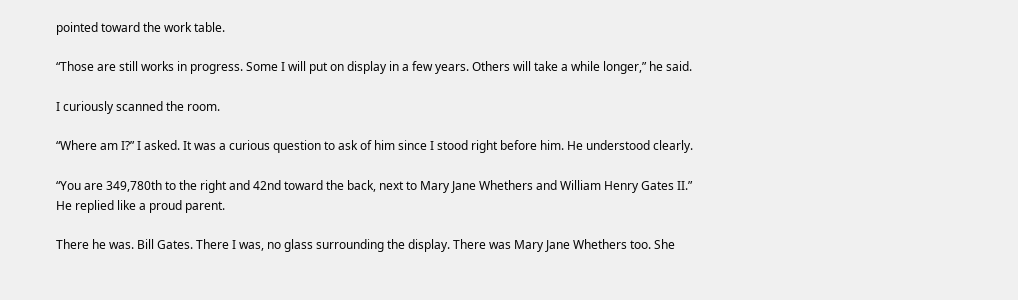pointed toward the work table.

“Those are still works in progress. Some I will put on display in a few years. Others will take a while longer,” he said.

I curiously scanned the room.

“Where am I?” I asked. It was a curious question to ask of him since I stood right before him. He understood clearly.

“You are 349,780th to the right and 42nd toward the back, next to Mary Jane Whethers and William Henry Gates II.” He replied like a proud parent.

There he was. Bill Gates. There I was, no glass surrounding the display. There was Mary Jane Whethers too. She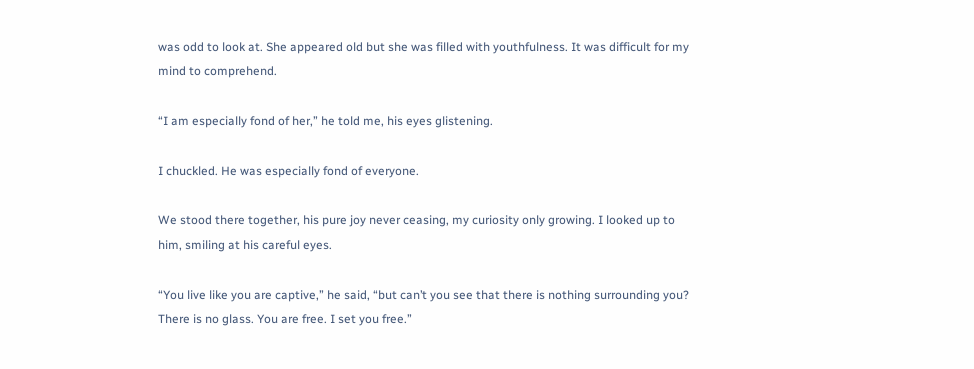was odd to look at. She appeared old but she was filled with youthfulness. It was difficult for my mind to comprehend.

“I am especially fond of her,” he told me, his eyes glistening.

I chuckled. He was especially fond of everyone.

We stood there together, his pure joy never ceasing, my curiosity only growing. I looked up to him, smiling at his careful eyes.

“You live like you are captive,” he said, “but can’t you see that there is nothing surrounding you? There is no glass. You are free. I set you free.”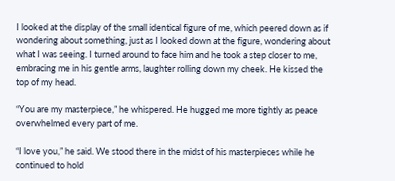I looked at the display of the small identical figure of me, which peered down as if wondering about something, just as I looked down at the figure, wondering about what I was seeing. I turned around to face him and he took a step closer to me, embracing me in his gentle arms, laughter rolling down my cheek. He kissed the top of my head.

“You are my masterpiece,” he whispered. He hugged me more tightly as peace overwhelmed every part of me.

“I love you,” he said. We stood there in the midst of his masterpieces while he continued to hold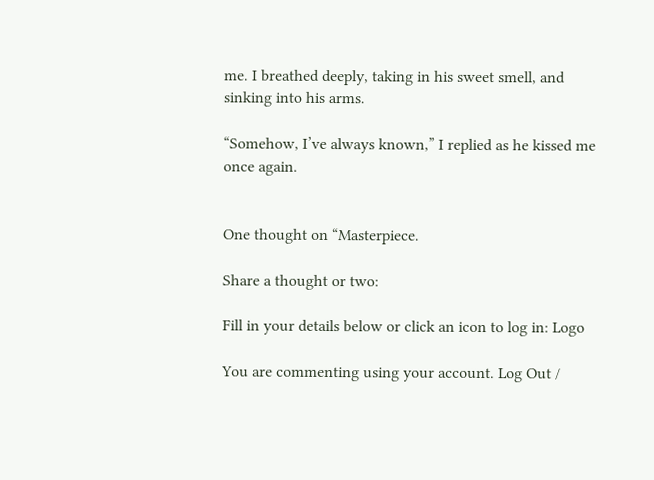me. I breathed deeply, taking in his sweet smell, and sinking into his arms.

“Somehow, I’ve always known,” I replied as he kissed me once again.


One thought on “Masterpiece.

Share a thought or two:

Fill in your details below or click an icon to log in: Logo

You are commenting using your account. Log Out /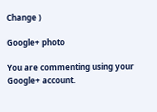Change )

Google+ photo

You are commenting using your Google+ account.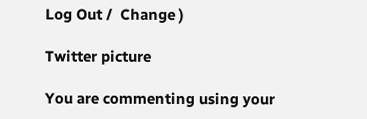Log Out /  Change )

Twitter picture

You are commenting using your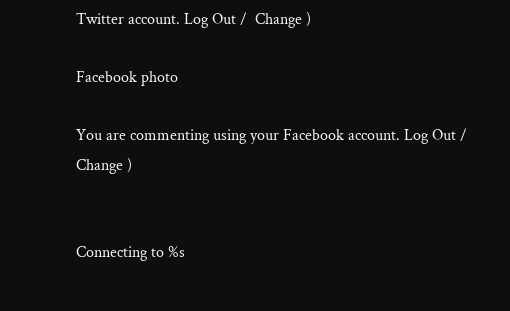Twitter account. Log Out /  Change )

Facebook photo

You are commenting using your Facebook account. Log Out /  Change )


Connecting to %s